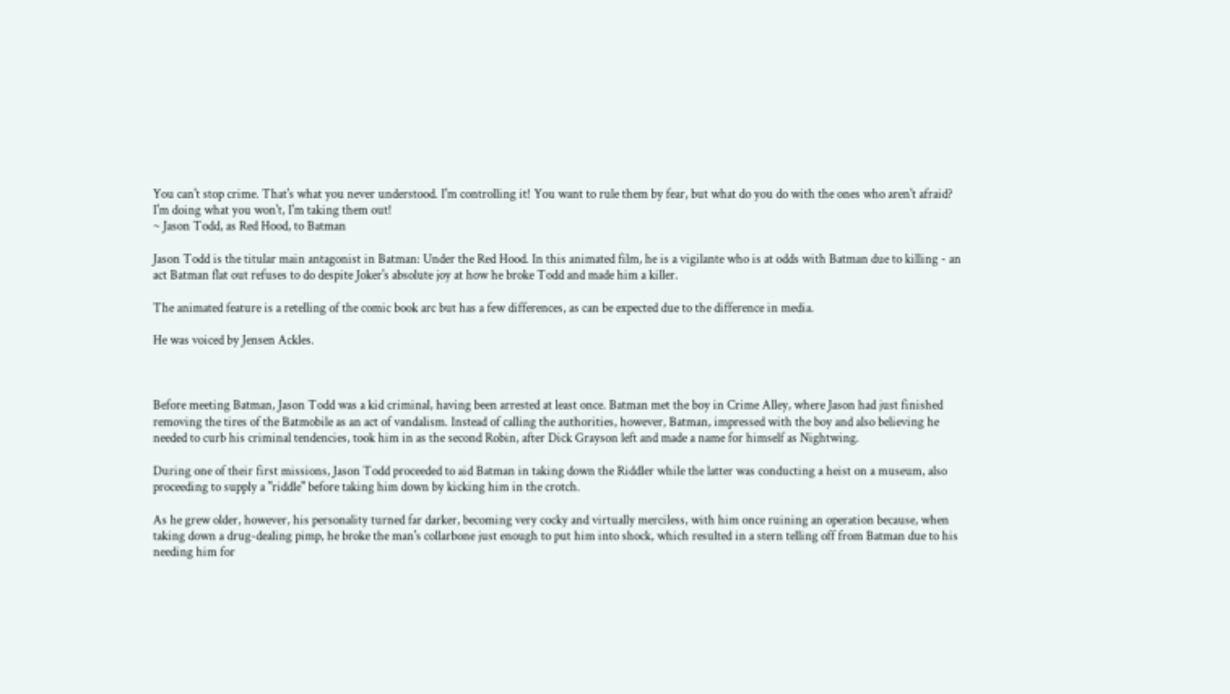You can't stop crime. That's what you never understood. I'm controlling it! You want to rule them by fear, but what do you do with the ones who aren't afraid? I'm doing what you won't, I'm taking them out!
~ Jason Todd, as Red Hood, to Batman

Jason Todd is the titular main antagonist in Batman: Under the Red Hood. In this animated film, he is a vigilante who is at odds with Batman due to killing - an act Batman flat out refuses to do despite Joker's absolute joy at how he broke Todd and made him a killer.

The animated feature is a retelling of the comic book arc but has a few differences, as can be expected due to the difference in media.

He was voiced by Jensen Ackles.



Before meeting Batman, Jason Todd was a kid criminal, having been arrested at least once. Batman met the boy in Crime Alley, where Jason had just finished removing the tires of the Batmobile as an act of vandalism. Instead of calling the authorities, however, Batman, impressed with the boy and also believing he needed to curb his criminal tendencies, took him in as the second Robin, after Dick Grayson left and made a name for himself as Nightwing.

During one of their first missions, Jason Todd proceeded to aid Batman in taking down the Riddler while the latter was conducting a heist on a museum, also proceeding to supply a "riddle" before taking him down by kicking him in the crotch.

As he grew older, however, his personality turned far darker, becoming very cocky and virtually merciless, with him once ruining an operation because, when taking down a drug-dealing pimp, he broke the man's collarbone just enough to put him into shock, which resulted in a stern telling off from Batman due to his needing him for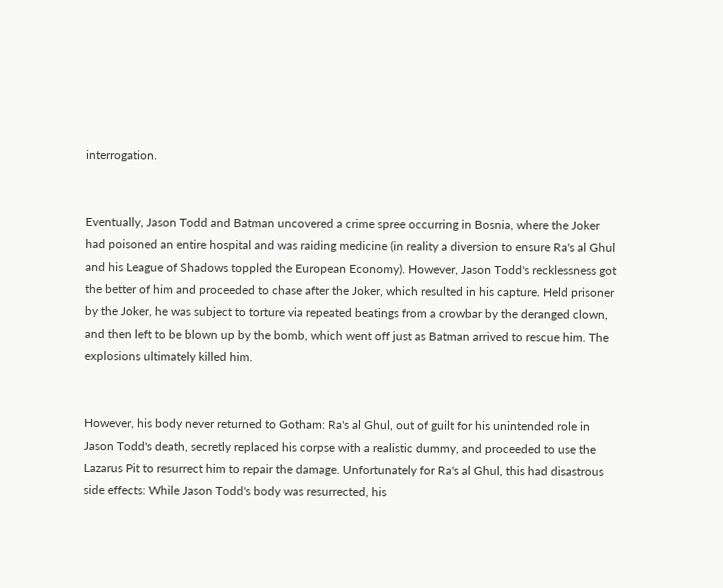interrogation.


Eventually, Jason Todd and Batman uncovered a crime spree occurring in Bosnia, where the Joker had poisoned an entire hospital and was raiding medicine (in reality a diversion to ensure Ra's al Ghul and his League of Shadows toppled the European Economy). However, Jason Todd's recklessness got the better of him and proceeded to chase after the Joker, which resulted in his capture. Held prisoner by the Joker, he was subject to torture via repeated beatings from a crowbar by the deranged clown, and then left to be blown up by the bomb, which went off just as Batman arrived to rescue him. The explosions ultimately killed him.


However, his body never returned to Gotham: Ra's al Ghul, out of guilt for his unintended role in Jason Todd's death, secretly replaced his corpse with a realistic dummy, and proceeded to use the Lazarus Pit to resurrect him to repair the damage. Unfortunately for Ra's al Ghul, this had disastrous side effects: While Jason Todd's body was resurrected, his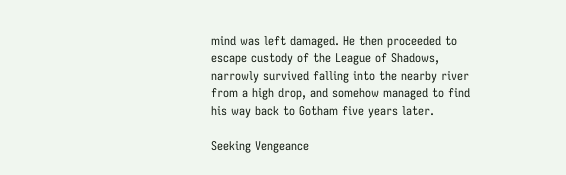mind was left damaged. He then proceeded to escape custody of the League of Shadows, narrowly survived falling into the nearby river from a high drop, and somehow managed to find his way back to Gotham five years later.

Seeking Vengeance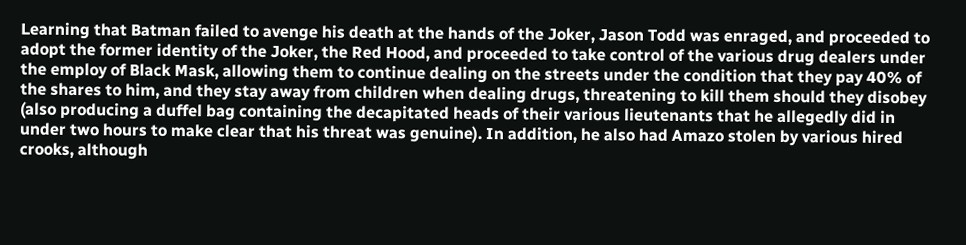Learning that Batman failed to avenge his death at the hands of the Joker, Jason Todd was enraged, and proceeded to adopt the former identity of the Joker, the Red Hood, and proceeded to take control of the various drug dealers under the employ of Black Mask, allowing them to continue dealing on the streets under the condition that they pay 40% of the shares to him, and they stay away from children when dealing drugs, threatening to kill them should they disobey (also producing a duffel bag containing the decapitated heads of their various lieutenants that he allegedly did in under two hours to make clear that his threat was genuine). In addition, he also had Amazo stolen by various hired crooks, although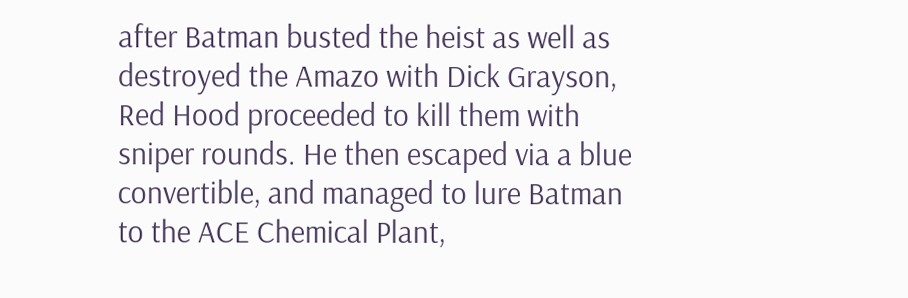after Batman busted the heist as well as destroyed the Amazo with Dick Grayson, Red Hood proceeded to kill them with sniper rounds. He then escaped via a blue convertible, and managed to lure Batman to the ACE Chemical Plant,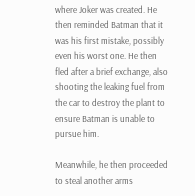where Joker was created. He then reminded Batman that it was his first mistake, possibly even his worst one. He then fled after a brief exchange, also shooting the leaking fuel from the car to destroy the plant to ensure Batman is unable to pursue him.

Meanwhile, he then proceeded to steal another arms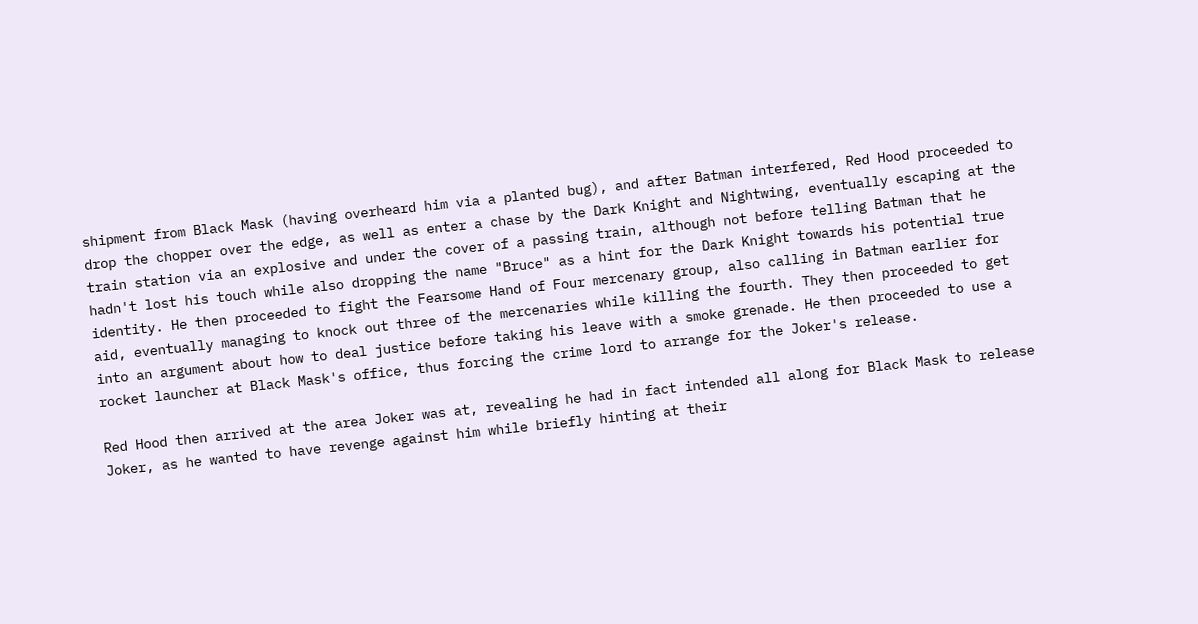shipment from Black Mask (having overheard him via a planted bug), and after Batman interfered, Red Hood proceeded to drop the chopper over the edge, as well as enter a chase by the Dark Knight and Nightwing, eventually escaping at the train station via an explosive and under the cover of a passing train, although not before telling Batman that he hadn't lost his touch while also dropping the name "Bruce" as a hint for the Dark Knight towards his potential true identity. He then proceeded to fight the Fearsome Hand of Four mercenary group, also calling in Batman earlier for aid, eventually managing to knock out three of the mercenaries while killing the fourth. They then proceeded to get into an argument about how to deal justice before taking his leave with a smoke grenade. He then proceeded to use a rocket launcher at Black Mask's office, thus forcing the crime lord to arrange for the Joker's release.

Red Hood then arrived at the area Joker was at, revealing he had in fact intended all along for Black Mask to release Joker, as he wanted to have revenge against him while briefly hinting at their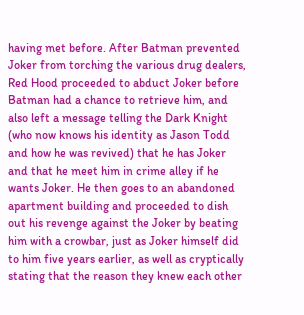having met before. After Batman prevented Joker from torching the various drug dealers, Red Hood proceeded to abduct Joker before Batman had a chance to retrieve him, and also left a message telling the Dark Knight (who now knows his identity as Jason Todd and how he was revived) that he has Joker and that he meet him in crime alley if he wants Joker. He then goes to an abandoned apartment building and proceeded to dish out his revenge against the Joker by beating him with a crowbar, just as Joker himself did to him five years earlier, as well as cryptically stating that the reason they knew each other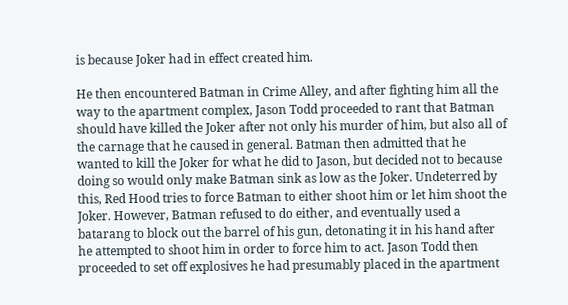is because Joker had in effect created him.

He then encountered Batman in Crime Alley, and after fighting him all the way to the apartment complex, Jason Todd proceeded to rant that Batman should have killed the Joker after not only his murder of him, but also all of the carnage that he caused in general. Batman then admitted that he wanted to kill the Joker for what he did to Jason, but decided not to because doing so would only make Batman sink as low as the Joker. Undeterred by this, Red Hood tries to force Batman to either shoot him or let him shoot the Joker. However, Batman refused to do either, and eventually used a batarang to block out the barrel of his gun, detonating it in his hand after he attempted to shoot him in order to force him to act. Jason Todd then proceeded to set off explosives he had presumably placed in the apartment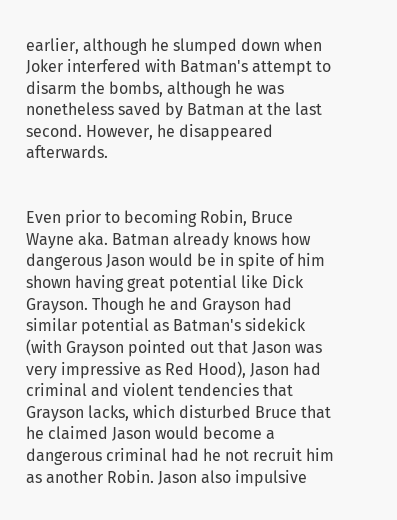earlier, although he slumped down when Joker interfered with Batman's attempt to disarm the bombs, although he was nonetheless saved by Batman at the last second. However, he disappeared afterwards.


Even prior to becoming Robin, Bruce Wayne aka. Batman already knows how dangerous Jason would be in spite of him shown having great potential like Dick Grayson. Though he and Grayson had similar potential as Batman's sidekick (with Grayson pointed out that Jason was very impressive as Red Hood), Jason had criminal and violent tendencies that Grayson lacks, which disturbed Bruce that he claimed Jason would become a dangerous criminal had he not recruit him as another Robin. Jason also impulsive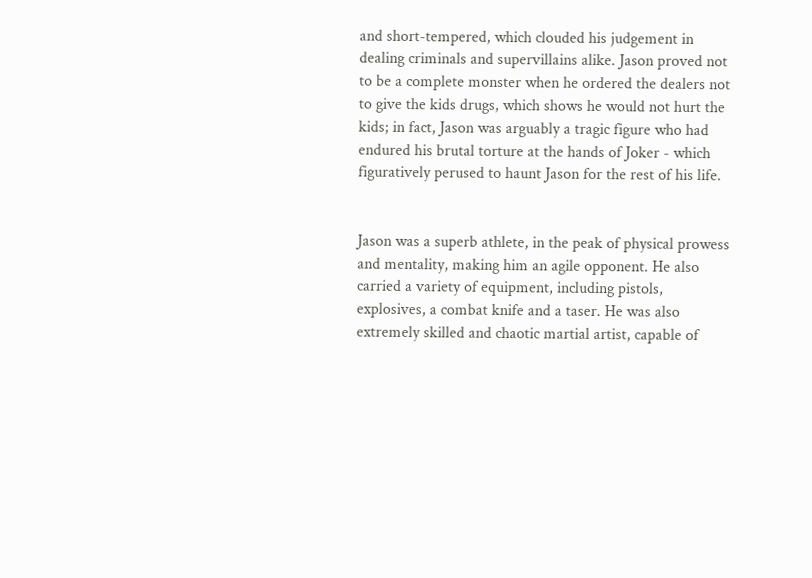and short-tempered, which clouded his judgement in dealing criminals and supervillains alike. Jason proved not to be a complete monster when he ordered the dealers not to give the kids drugs, which shows he would not hurt the kids; in fact, Jason was arguably a tragic figure who had endured his brutal torture at the hands of Joker - which figuratively perused to haunt Jason for the rest of his life.


Jason was a superb athlete, in the peak of physical prowess and mentality, making him an agile opponent. He also carried a variety of equipment, including pistols, explosives, a combat knife and a taser. He was also extremely skilled and chaotic martial artist, capable of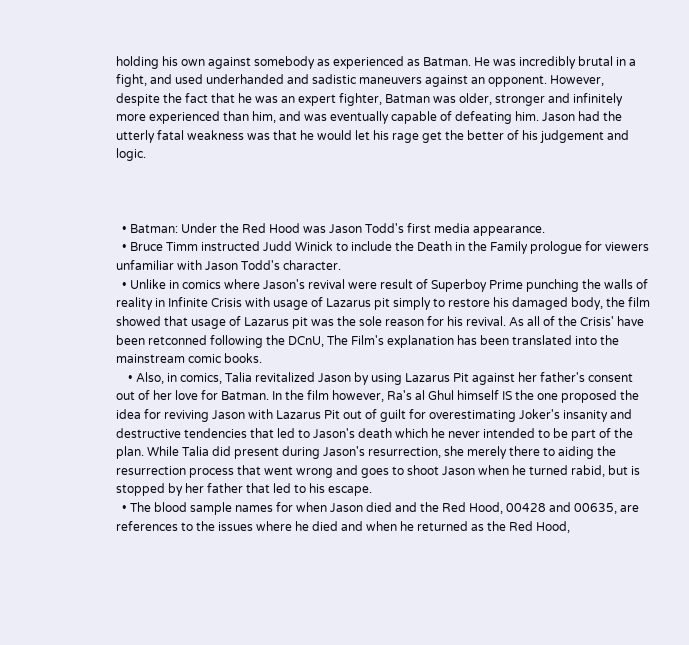holding his own against somebody as experienced as Batman. He was incredibly brutal in a fight, and used underhanded and sadistic maneuvers against an opponent. However, despite the fact that he was an expert fighter, Batman was older, stronger and infinitely more experienced than him, and was eventually capable of defeating him. Jason had the utterly fatal weakness was that he would let his rage get the better of his judgement and logic.



  • Batman: Under the Red Hood was Jason Todd's first media appearance.
  • Bruce Timm instructed Judd Winick to include the Death in the Family prologue for viewers unfamiliar with Jason Todd's character.
  • Unlike in comics where Jason's revival were result of Superboy Prime punching the walls of reality in Infinite Crisis with usage of Lazarus pit simply to restore his damaged body, the film showed that usage of Lazarus pit was the sole reason for his revival. As all of the Crisis' have been retconned following the DCnU, The Film's explanation has been translated into the mainstream comic books.
    • Also, in comics, Talia revitalized Jason by using Lazarus Pit against her father's consent out of her love for Batman. In the film however, Ra's al Ghul himself IS the one proposed the idea for reviving Jason with Lazarus Pit out of guilt for overestimating Joker's insanity and destructive tendencies that led to Jason's death which he never intended to be part of the plan. While Talia did present during Jason's resurrection, she merely there to aiding the resurrection process that went wrong and goes to shoot Jason when he turned rabid, but is stopped by her father that led to his escape.
  • The blood sample names for when Jason died and the Red Hood, 00428 and 00635, are references to the issues where he died and when he returned as the Red Hood,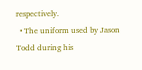respectively.
  • The uniform used by Jason Todd during his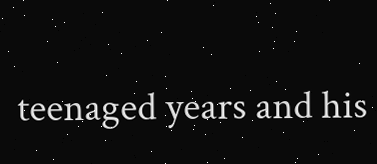teenaged years and his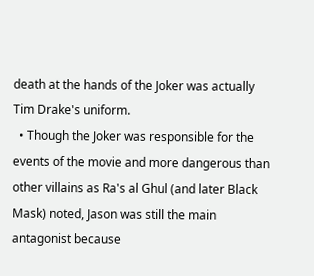death at the hands of the Joker was actually Tim Drake's uniform.
  • Though the Joker was responsible for the events of the movie and more dangerous than other villains as Ra's al Ghul (and later Black Mask) noted, Jason was still the main antagonist because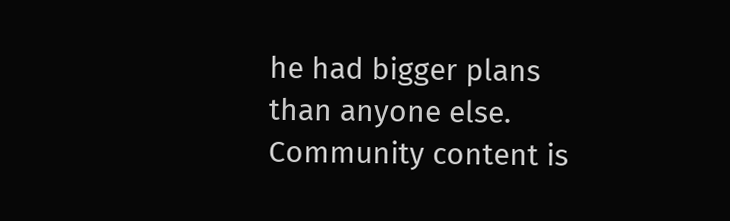he had bigger plans than anyone else.
Community content is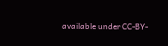available under CC-BY-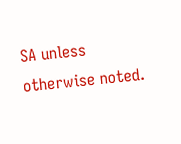SA unless otherwise noted.